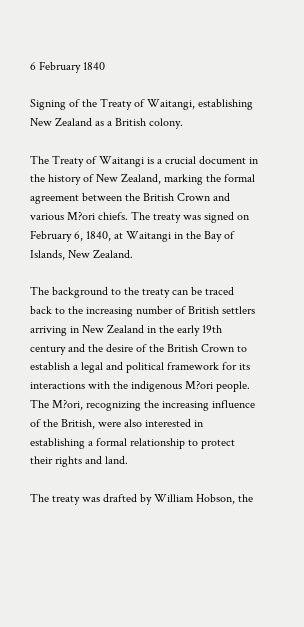6 February 1840

Signing of the Treaty of Waitangi, establishing New Zealand as a British colony.

The Treaty of Waitangi is a crucial document in the history of New Zealand, marking the formal agreement between the British Crown and various M?ori chiefs. The treaty was signed on February 6, 1840, at Waitangi in the Bay of Islands, New Zealand.

The background to the treaty can be traced back to the increasing number of British settlers arriving in New Zealand in the early 19th century and the desire of the British Crown to establish a legal and political framework for its interactions with the indigenous M?ori people. The M?ori, recognizing the increasing influence of the British, were also interested in establishing a formal relationship to protect their rights and land.

The treaty was drafted by William Hobson, the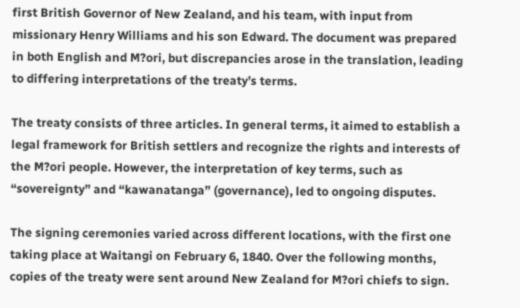first British Governor of New Zealand, and his team, with input from missionary Henry Williams and his son Edward. The document was prepared in both English and M?ori, but discrepancies arose in the translation, leading to differing interpretations of the treaty’s terms.

The treaty consists of three articles. In general terms, it aimed to establish a legal framework for British settlers and recognize the rights and interests of the M?ori people. However, the interpretation of key terms, such as “sovereignty” and “kawanatanga” (governance), led to ongoing disputes.

The signing ceremonies varied across different locations, with the first one taking place at Waitangi on February 6, 1840. Over the following months, copies of the treaty were sent around New Zealand for M?ori chiefs to sign.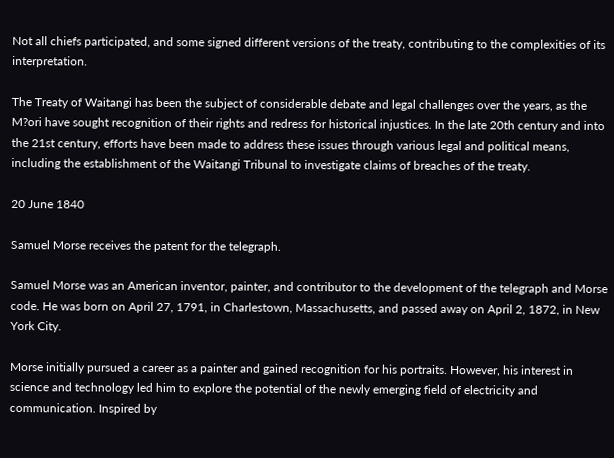Not all chiefs participated, and some signed different versions of the treaty, contributing to the complexities of its interpretation.

The Treaty of Waitangi has been the subject of considerable debate and legal challenges over the years, as the M?ori have sought recognition of their rights and redress for historical injustices. In the late 20th century and into the 21st century, efforts have been made to address these issues through various legal and political means, including the establishment of the Waitangi Tribunal to investigate claims of breaches of the treaty.

20 June 1840

Samuel Morse receives the patent for the telegraph.

Samuel Morse was an American inventor, painter, and contributor to the development of the telegraph and Morse code. He was born on April 27, 1791, in Charlestown, Massachusetts, and passed away on April 2, 1872, in New York City.

Morse initially pursued a career as a painter and gained recognition for his portraits. However, his interest in science and technology led him to explore the potential of the newly emerging field of electricity and communication. Inspired by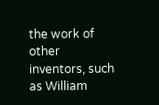the work of other inventors, such as William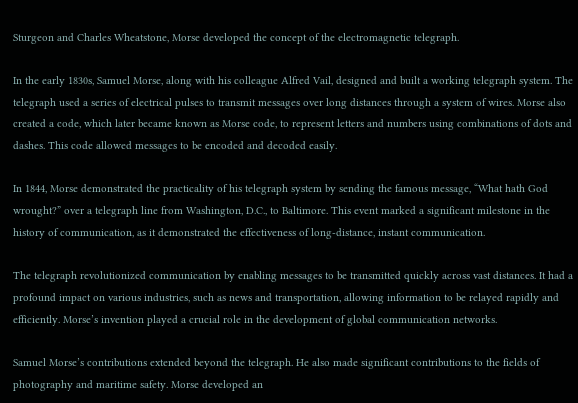Sturgeon and Charles Wheatstone, Morse developed the concept of the electromagnetic telegraph.

In the early 1830s, Samuel Morse, along with his colleague Alfred Vail, designed and built a working telegraph system. The telegraph used a series of electrical pulses to transmit messages over long distances through a system of wires. Morse also created a code, which later became known as Morse code, to represent letters and numbers using combinations of dots and dashes. This code allowed messages to be encoded and decoded easily.

In 1844, Morse demonstrated the practicality of his telegraph system by sending the famous message, “What hath God wrought?” over a telegraph line from Washington, D.C., to Baltimore. This event marked a significant milestone in the history of communication, as it demonstrated the effectiveness of long-distance, instant communication.

The telegraph revolutionized communication by enabling messages to be transmitted quickly across vast distances. It had a profound impact on various industries, such as news and transportation, allowing information to be relayed rapidly and efficiently. Morse’s invention played a crucial role in the development of global communication networks.

Samuel Morse’s contributions extended beyond the telegraph. He also made significant contributions to the fields of photography and maritime safety. Morse developed an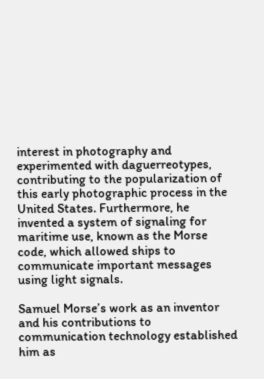interest in photography and experimented with daguerreotypes, contributing to the popularization of this early photographic process in the United States. Furthermore, he invented a system of signaling for maritime use, known as the Morse code, which allowed ships to communicate important messages using light signals.

Samuel Morse’s work as an inventor and his contributions to communication technology established him as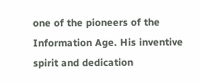one of the pioneers of the Information Age. His inventive spirit and dedication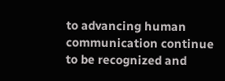to advancing human communication continue to be recognized and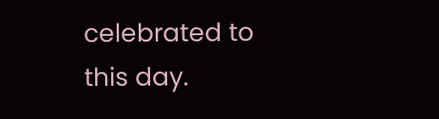celebrated to this day.